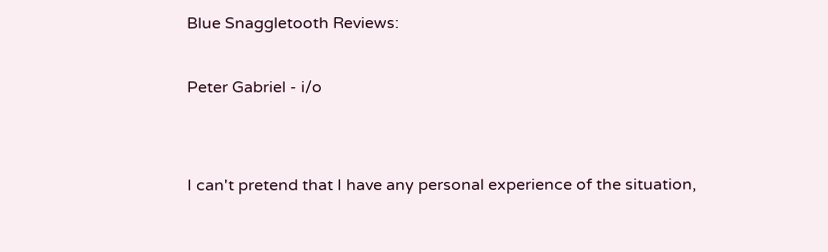Blue Snaggletooth Reviews:

Peter Gabriel - i/o


I can't pretend that I have any personal experience of the situation,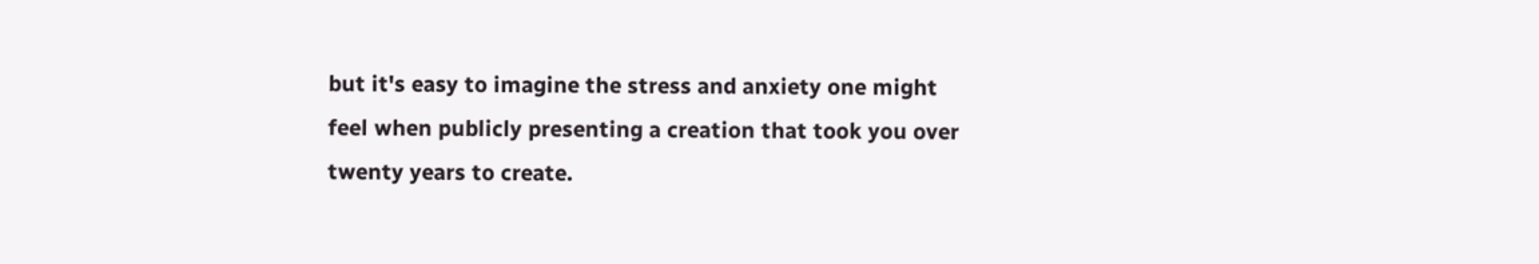but it's easy to imagine the stress and anxiety one might feel when publicly presenting a creation that took you over twenty years to create.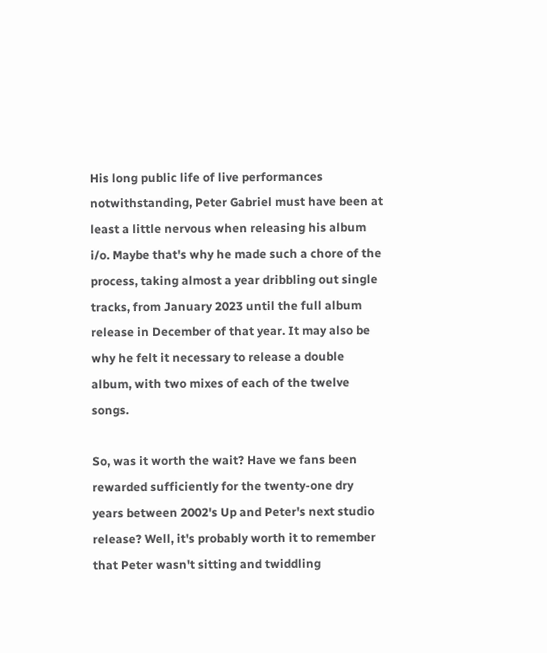His long public life of live performances notwithstanding, Peter Gabriel must have been at least a little nervous when releasing his album i/o. Maybe that's why he made such a chore of the process, taking almost a year dribbling out single tracks, from January 2023 until the full album release in December of that year. It may also be why he felt it necessary to release a double album, with two mixes of each of the twelve songs.

So, was it worth the wait? Have we fans been rewarded sufficiently for the twenty-one dry years between 2002's Up and Peter's next studio release? Well, it's probably worth it to remember that Peter wasn't sitting and twiddling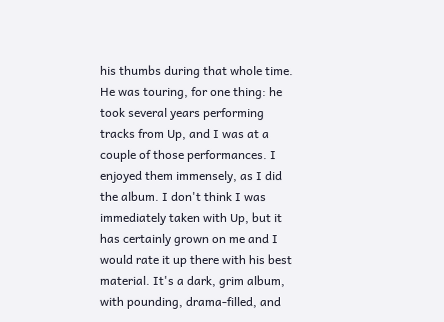his thumbs during that whole time. He was touring, for one thing: he took several years performing tracks from Up, and I was at a couple of those performances. I enjoyed them immensely, as I did the album. I don't think I was immediately taken with Up, but it has certainly grown on me and I would rate it up there with his best material. It's a dark, grim album, with pounding, drama-filled, and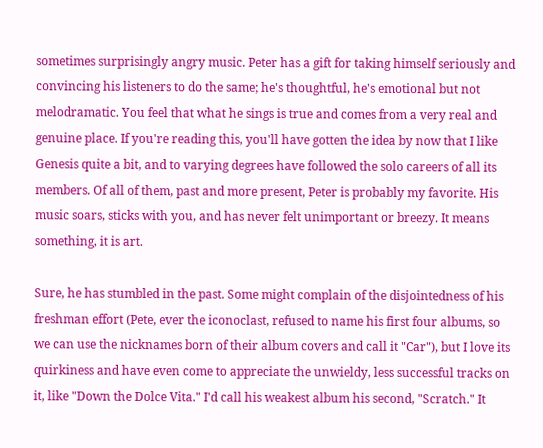sometimes surprisingly angry music. Peter has a gift for taking himself seriously and convincing his listeners to do the same; he's thoughtful, he's emotional but not melodramatic. You feel that what he sings is true and comes from a very real and genuine place. If you're reading this, you'll have gotten the idea by now that I like Genesis quite a bit, and to varying degrees have followed the solo careers of all its members. Of all of them, past and more present, Peter is probably my favorite. His music soars, sticks with you, and has never felt unimportant or breezy. It means something, it is art.

Sure, he has stumbled in the past. Some might complain of the disjointedness of his freshman effort (Pete, ever the iconoclast, refused to name his first four albums, so we can use the nicknames born of their album covers and call it "Car"), but I love its quirkiness and have even come to appreciate the unwieldy, less successful tracks on it, like "Down the Dolce Vita." I'd call his weakest album his second, "Scratch." It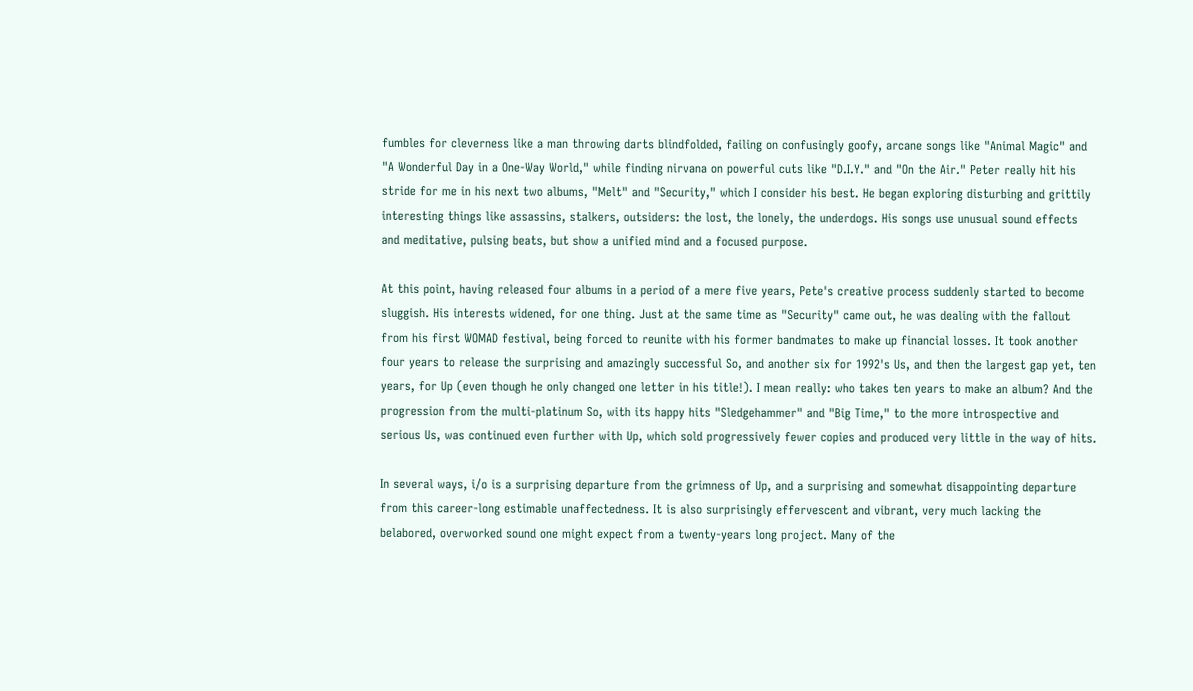fumbles for cleverness like a man throwing darts blindfolded, failing on confusingly goofy, arcane songs like "Animal Magic" and "A Wonderful Day in a One-Way World," while finding nirvana on powerful cuts like "D.I.Y." and "On the Air." Peter really hit his stride for me in his next two albums, "Melt" and "Security," which I consider his best. He began exploring disturbing and grittily interesting things like assassins, stalkers, outsiders: the lost, the lonely, the underdogs. His songs use unusual sound effects and meditative, pulsing beats, but show a unified mind and a focused purpose.

At this point, having released four albums in a period of a mere five years, Pete's creative process suddenly started to become sluggish. His interests widened, for one thing. Just at the same time as "Security" came out, he was dealing with the fallout from his first WOMAD festival, being forced to reunite with his former bandmates to make up financial losses. It took another four years to release the surprising and amazingly successful So, and another six for 1992's Us, and then the largest gap yet, ten years, for Up (even though he only changed one letter in his title!). I mean really: who takes ten years to make an album? And the progression from the multi-platinum So, with its happy hits "Sledgehammer" and "Big Time," to the more introspective and serious Us, was continued even further with Up, which sold progressively fewer copies and produced very little in the way of hits.

In several ways, i/o is a surprising departure from the grimness of Up, and a surprising and somewhat disappointing departure from this career-long estimable unaffectedness. It is also surprisingly effervescent and vibrant, very much lacking the belabored, overworked sound one might expect from a twenty-years long project. Many of the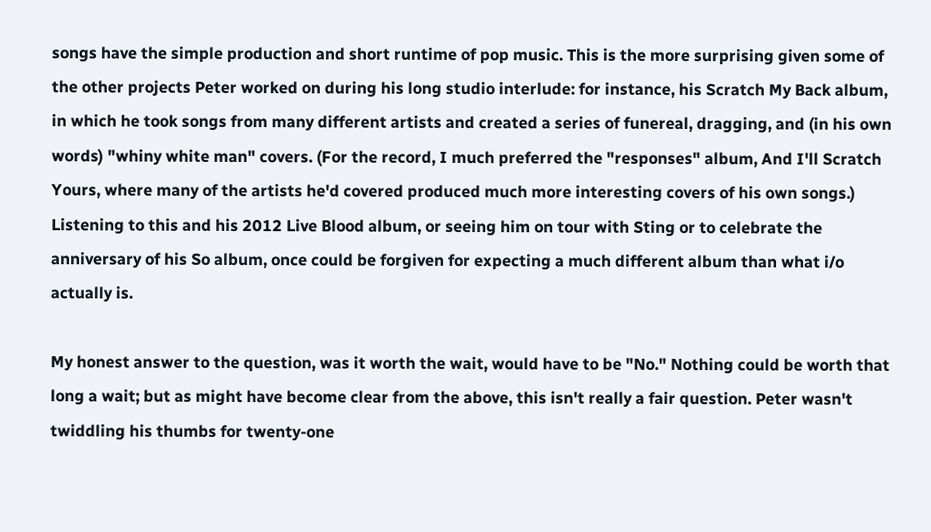songs have the simple production and short runtime of pop music. This is the more surprising given some of the other projects Peter worked on during his long studio interlude: for instance, his Scratch My Back album, in which he took songs from many different artists and created a series of funereal, dragging, and (in his own words) "whiny white man" covers. (For the record, I much preferred the "responses" album, And I'll Scratch Yours, where many of the artists he'd covered produced much more interesting covers of his own songs.) Listening to this and his 2012 Live Blood album, or seeing him on tour with Sting or to celebrate the anniversary of his So album, once could be forgiven for expecting a much different album than what i/o actually is.

My honest answer to the question, was it worth the wait, would have to be "No." Nothing could be worth that long a wait; but as might have become clear from the above, this isn't really a fair question. Peter wasn't twiddling his thumbs for twenty-one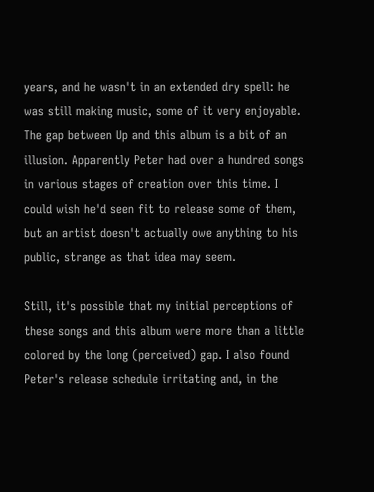years, and he wasn't in an extended dry spell: he was still making music, some of it very enjoyable. The gap between Up and this album is a bit of an illusion. Apparently Peter had over a hundred songs in various stages of creation over this time. I could wish he'd seen fit to release some of them, but an artist doesn't actually owe anything to his public, strange as that idea may seem.

Still, it's possible that my initial perceptions of these songs and this album were more than a little colored by the long (perceived) gap. I also found Peter's release schedule irritating and, in the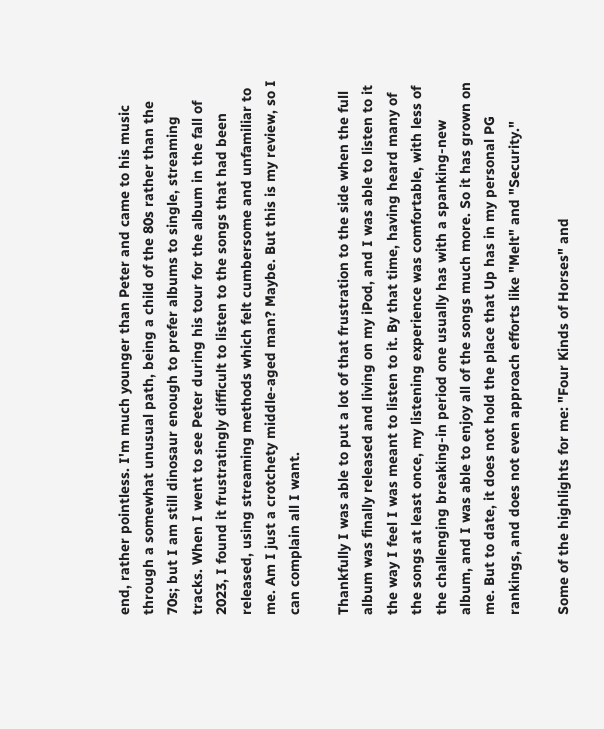end, rather pointless. I'm much younger than Peter and came to his music through a somewhat unusual path, being a child of the 80s rather than the 70s; but I am still dinosaur enough to prefer albums to single, streaming tracks. When I went to see Peter during his tour for the album in the fall of 2023, I found it frustratingly difficult to listen to the songs that had been released, using streaming methods which felt cumbersome and unfamiliar to me. Am I just a crotchety middle-aged man? Maybe. But this is my review, so I can complain all I want.

Thankfully I was able to put a lot of that frustration to the side when the full album was finally released and living on my iPod, and I was able to listen to it the way I feel I was meant to listen to it. By that time, having heard many of the songs at least once, my listening experience was comfortable, with less of the challenging breaking-in period one usually has with a spanking-new album, and I was able to enjoy all of the songs much more. So it has grown on me. But to date, it does not hold the place that Up has in my personal PG rankings, and does not even approach efforts like "Melt" and "Security."

Some of the highlights for me: "Four Kinds of Horses" and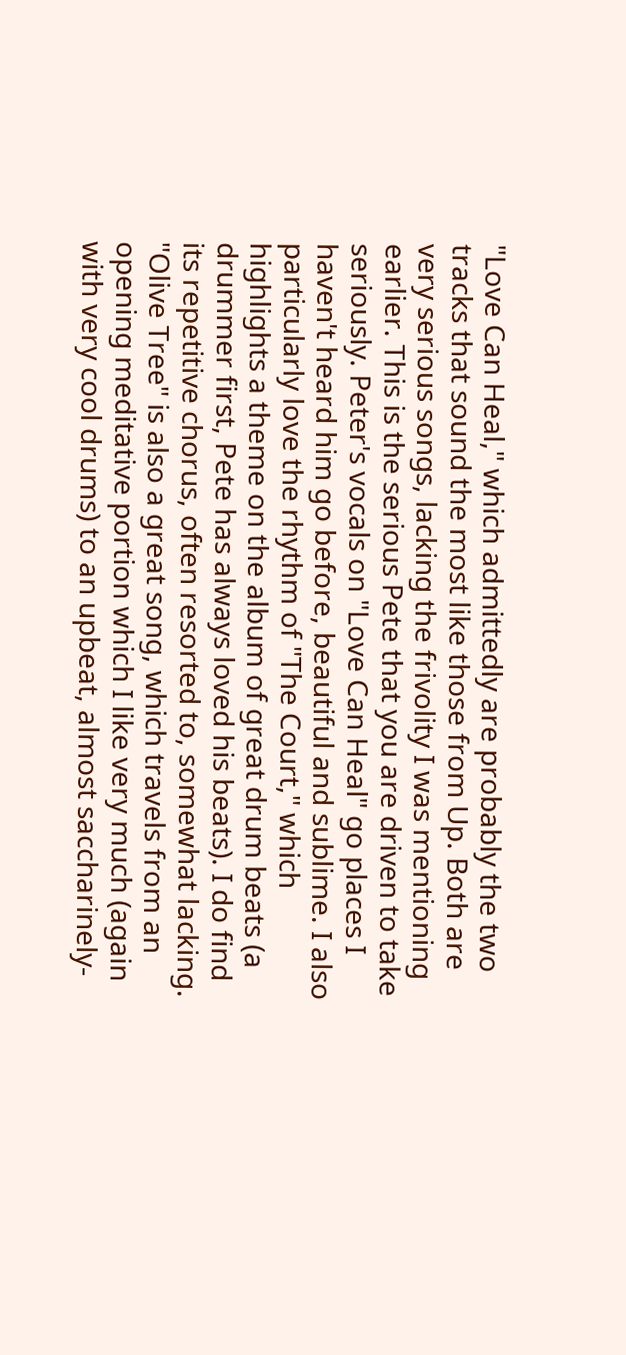"Love Can Heal," which admittedly are probably the two tracks that sound the most like those from Up. Both are very serious songs, lacking the frivolity I was mentioning earlier. This is the serious Pete that you are driven to take seriously. Peter's vocals on "Love Can Heal" go places I haven't heard him go before, beautiful and sublime. I also particularly love the rhythm of "The Court," which highlights a theme on the album of great drum beats (a drummer first, Pete has always loved his beats). I do find its repetitive chorus, often resorted to, somewhat lacking. "Olive Tree" is also a great song, which travels from an opening meditative portion which I like very much (again with very cool drums) to an upbeat, almost saccharinely-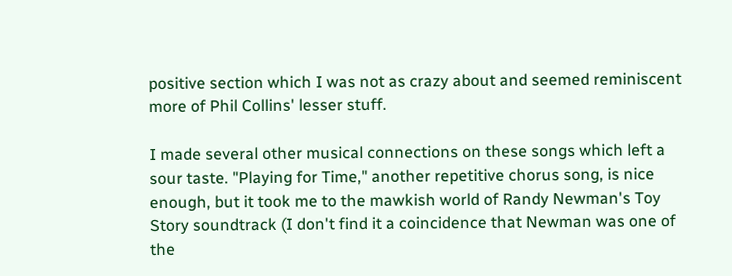positive section which I was not as crazy about and seemed reminiscent more of Phil Collins' lesser stuff.

I made several other musical connections on these songs which left a sour taste. "Playing for Time," another repetitive chorus song, is nice enough, but it took me to the mawkish world of Randy Newman's Toy Story soundtrack (I don't find it a coincidence that Newman was one of the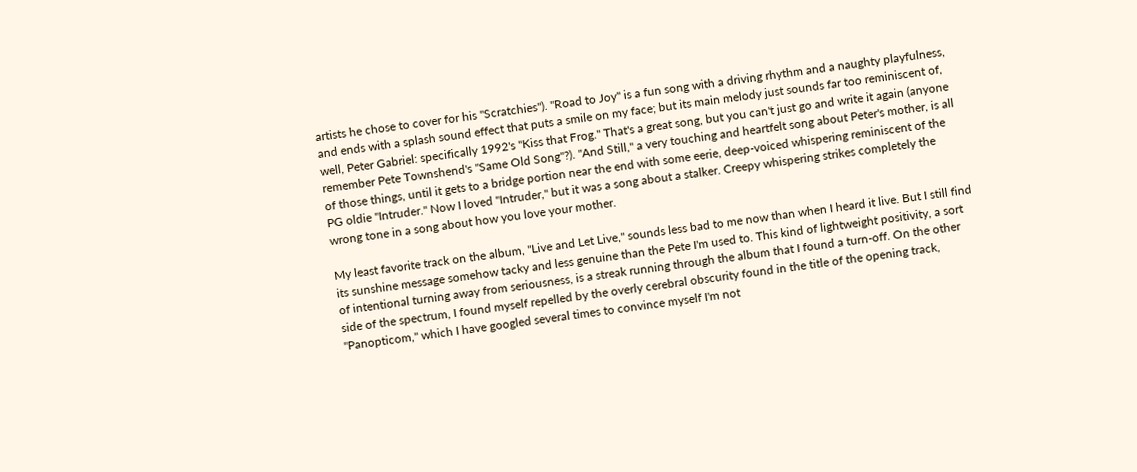artists he chose to cover for his "Scratchies"). "Road to Joy" is a fun song with a driving rhythm and a naughty playfulness, and ends with a splash sound effect that puts a smile on my face; but its main melody just sounds far too reminiscent of, well, Peter Gabriel: specifically 1992's "Kiss that Frog." That's a great song, but you can't just go and write it again (anyone remember Pete Townshend's "Same Old Song"?). "And Still," a very touching and heartfelt song about Peter's mother, is all of those things, until it gets to a bridge portion near the end with some eerie, deep-voiced whispering reminiscent of the PG oldie "Intruder." Now I loved "Intruder," but it was a song about a stalker. Creepy whispering strikes completely the wrong tone in a song about how you love your mother.

My least favorite track on the album, "Live and Let Live," sounds less bad to me now than when I heard it live. But I still find its sunshine message somehow tacky and less genuine than the Pete I'm used to. This kind of lightweight positivity, a sort of intentional turning away from seriousness, is a streak running through the album that I found a turn-off. On the other side of the spectrum, I found myself repelled by the overly cerebral obscurity found in the title of the opening track, "Panopticom," which I have googled several times to convince myself I'm not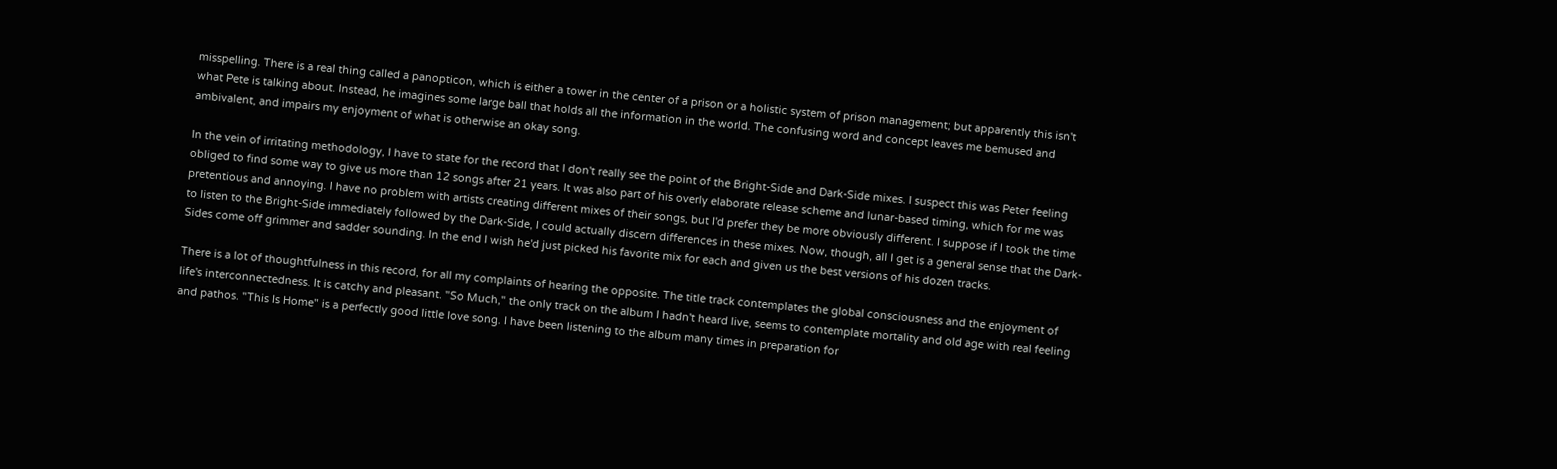misspelling. There is a real thing called a panopticon, which is either a tower in the center of a prison or a holistic system of prison management; but apparently this isn't what Pete is talking about. Instead, he imagines some large ball that holds all the information in the world. The confusing word and concept leaves me bemused and ambivalent, and impairs my enjoyment of what is otherwise an okay song.

In the vein of irritating methodology, I have to state for the record that I don't really see the point of the Bright-Side and Dark-Side mixes. I suspect this was Peter feeling obliged to find some way to give us more than 12 songs after 21 years. It was also part of his overly elaborate release scheme and lunar-based timing, which for me was pretentious and annoying. I have no problem with artists creating different mixes of their songs, but I'd prefer they be more obviously different. I suppose if I took the time to listen to the Bright-Side immediately followed by the Dark-Side, I could actually discern differences in these mixes. Now, though, all I get is a general sense that the Dark-Sides come off grimmer and sadder sounding. In the end I wish he'd just picked his favorite mix for each and given us the best versions of his dozen tracks.

There is a lot of thoughtfulness in this record, for all my complaints of hearing the opposite. The title track contemplates the global consciousness and the enjoyment of life's interconnectedness. It is catchy and pleasant. "So Much," the only track on the album I hadn't heard live, seems to contemplate mortality and old age with real feeling and pathos. "This Is Home" is a perfectly good little love song. I have been listening to the album many times in preparation for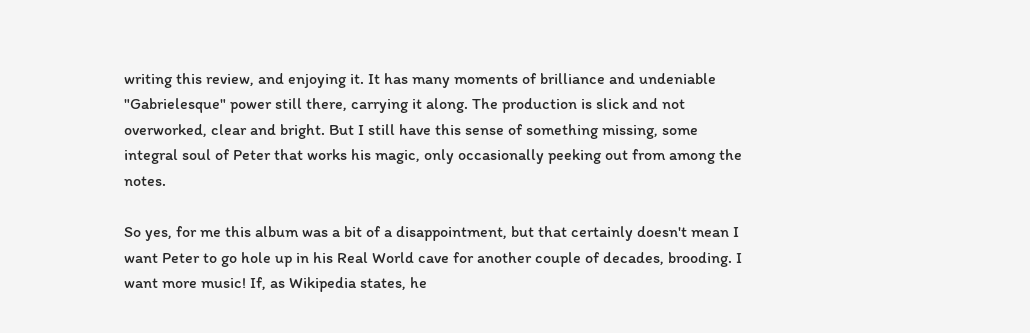writing this review, and enjoying it. It has many moments of brilliance and undeniable "Gabrielesque" power still there, carrying it along. The production is slick and not overworked, clear and bright. But I still have this sense of something missing, some integral soul of Peter that works his magic, only occasionally peeking out from among the notes.

So yes, for me this album was a bit of a disappointment, but that certainly doesn't mean I want Peter to go hole up in his Real World cave for another couple of decades, brooding. I want more music! If, as Wikipedia states, he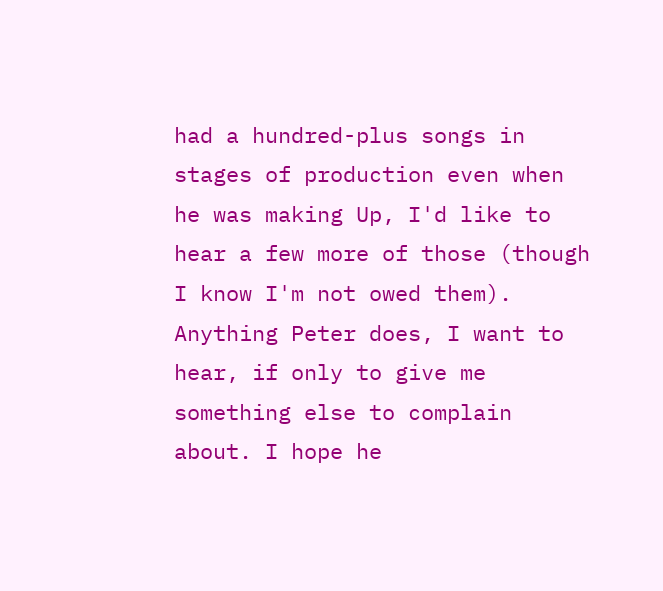had a hundred-plus songs in stages of production even when he was making Up, I'd like to hear a few more of those (though I know I'm not owed them). Anything Peter does, I want to hear, if only to give me something else to complain about. I hope he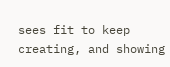sees fit to keep creating, and showing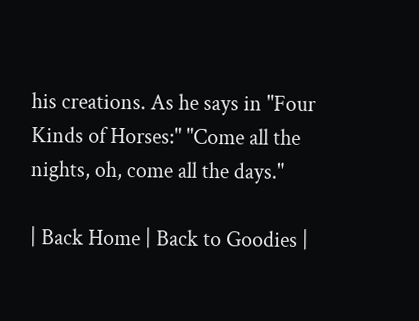his creations. As he says in "Four Kinds of Horses:" "Come all the nights, oh, come all the days."

| Back Home | Back to Goodies |